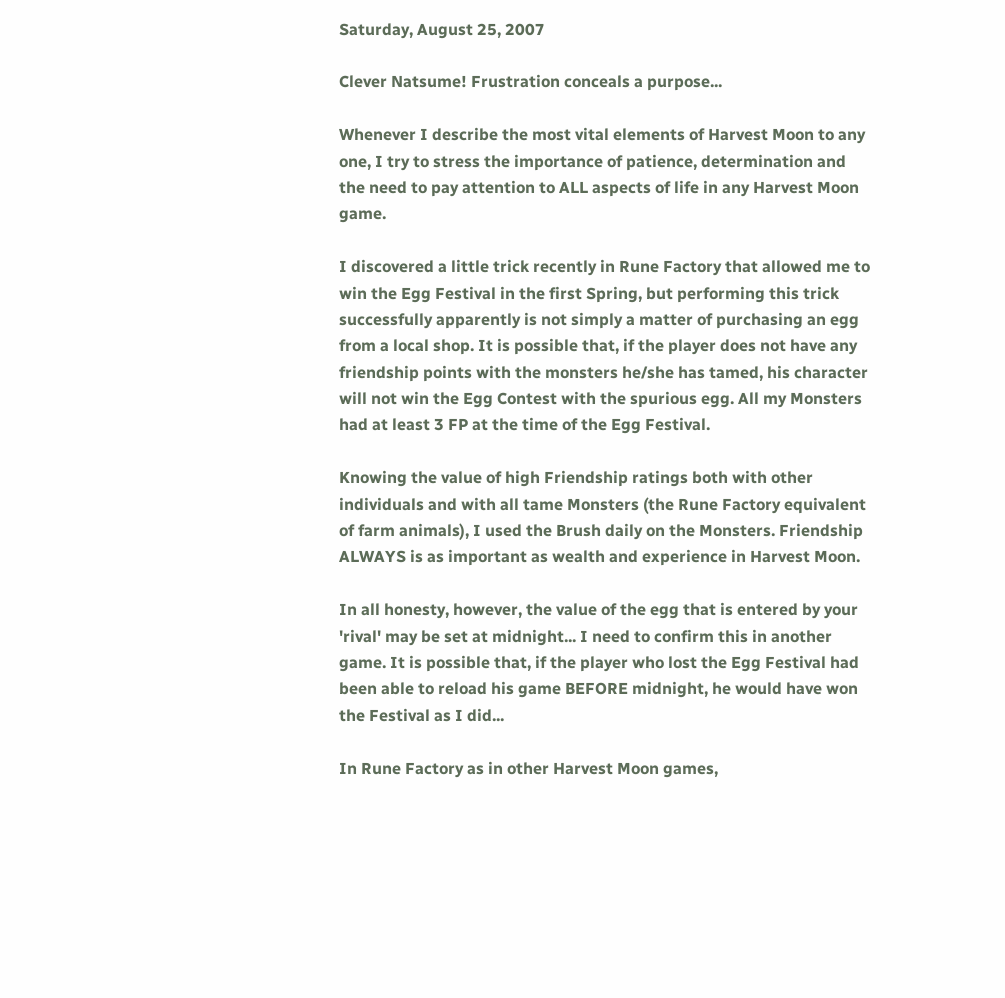Saturday, August 25, 2007

Clever Natsume! Frustration conceals a purpose...

Whenever I describe the most vital elements of Harvest Moon to any one, I try to stress the importance of patience, determination and the need to pay attention to ALL aspects of life in any Harvest Moon game.

I discovered a little trick recently in Rune Factory that allowed me to win the Egg Festival in the first Spring, but performing this trick successfully apparently is not simply a matter of purchasing an egg from a local shop. It is possible that, if the player does not have any friendship points with the monsters he/she has tamed, his character will not win the Egg Contest with the spurious egg. All my Monsters had at least 3 FP at the time of the Egg Festival.

Knowing the value of high Friendship ratings both with other individuals and with all tame Monsters (the Rune Factory equivalent of farm animals), I used the Brush daily on the Monsters. Friendship ALWAYS is as important as wealth and experience in Harvest Moon.

In all honesty, however, the value of the egg that is entered by your 'rival' may be set at midnight... I need to confirm this in another game. It is possible that, if the player who lost the Egg Festival had been able to reload his game BEFORE midnight, he would have won the Festival as I did...

In Rune Factory as in other Harvest Moon games,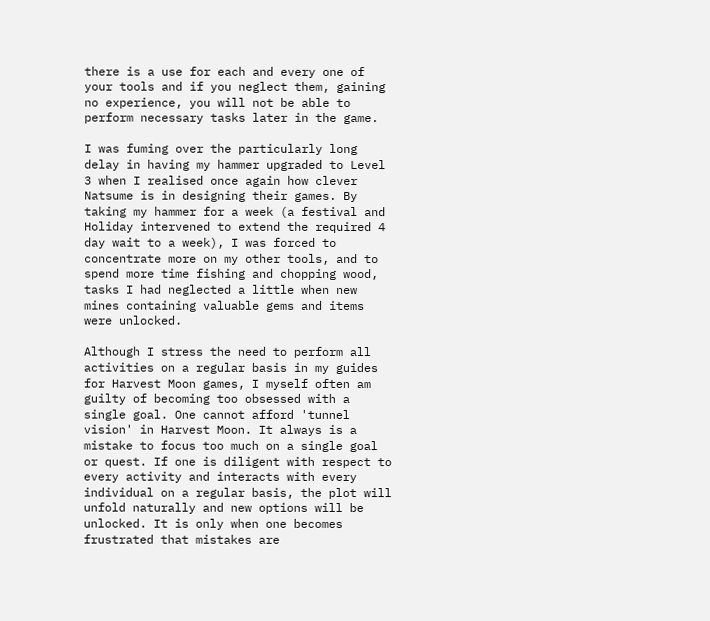there is a use for each and every one of your tools and if you neglect them, gaining no experience, you will not be able to perform necessary tasks later in the game.

I was fuming over the particularly long delay in having my hammer upgraded to Level 3 when I realised once again how clever Natsume is in designing their games. By taking my hammer for a week (a festival and Holiday intervened to extend the required 4 day wait to a week), I was forced to concentrate more on my other tools, and to spend more time fishing and chopping wood, tasks I had neglected a little when new mines containing valuable gems and items were unlocked.

Although I stress the need to perform all activities on a regular basis in my guides for Harvest Moon games, I myself often am guilty of becoming too obsessed with a single goal. One cannot afford 'tunnel vision' in Harvest Moon. It always is a mistake to focus too much on a single goal or quest. If one is diligent with respect to every activity and interacts with every individual on a regular basis, the plot will unfold naturally and new options will be unlocked. It is only when one becomes frustrated that mistakes are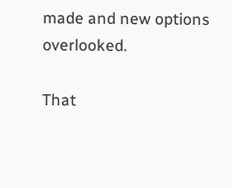made and new options overlooked.

That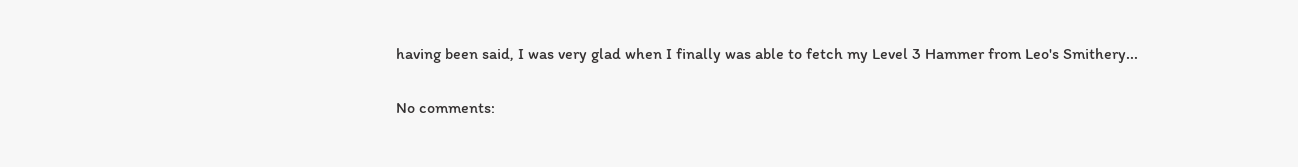having been said, I was very glad when I finally was able to fetch my Level 3 Hammer from Leo's Smithery...

No comments: